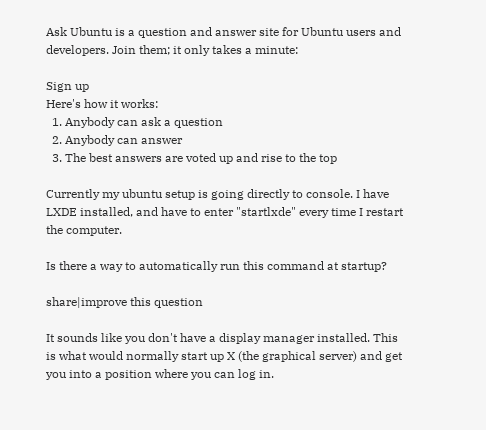Ask Ubuntu is a question and answer site for Ubuntu users and developers. Join them; it only takes a minute:

Sign up
Here's how it works:
  1. Anybody can ask a question
  2. Anybody can answer
  3. The best answers are voted up and rise to the top

Currently my ubuntu setup is going directly to console. I have LXDE installed, and have to enter "startlxde" every time I restart the computer.

Is there a way to automatically run this command at startup?

share|improve this question

It sounds like you don't have a display manager installed. This is what would normally start up X (the graphical server) and get you into a position where you can log in.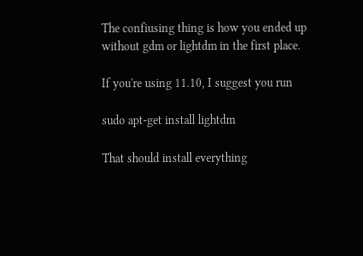The confiusing thing is how you ended up without gdm or lightdm in the first place.

If you're using 11.10, I suggest you run

sudo apt-get install lightdm

That should install everything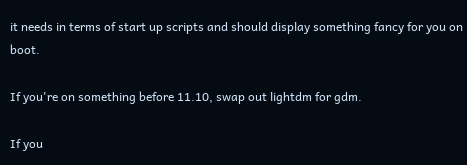it needs in terms of start up scripts and should display something fancy for you on boot.

If you're on something before 11.10, swap out lightdm for gdm.

If you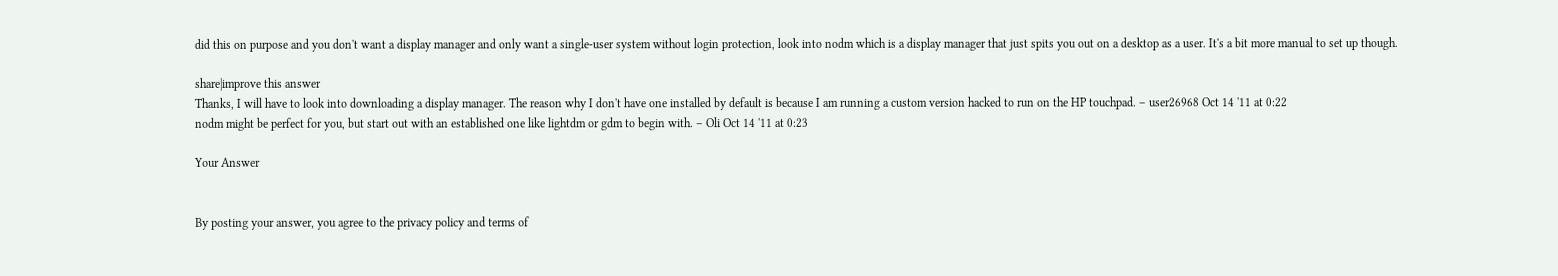did this on purpose and you don't want a display manager and only want a single-user system without login protection, look into nodm which is a display manager that just spits you out on a desktop as a user. It's a bit more manual to set up though.

share|improve this answer
Thanks, I will have to look into downloading a display manager. The reason why I don't have one installed by default is because I am running a custom version hacked to run on the HP touchpad. – user26968 Oct 14 '11 at 0:22
nodm might be perfect for you, but start out with an established one like lightdm or gdm to begin with. – Oli Oct 14 '11 at 0:23

Your Answer


By posting your answer, you agree to the privacy policy and terms of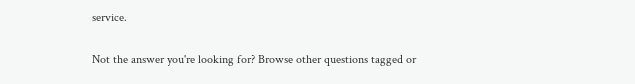service.

Not the answer you're looking for? Browse other questions tagged or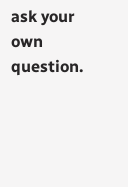ask your own question.